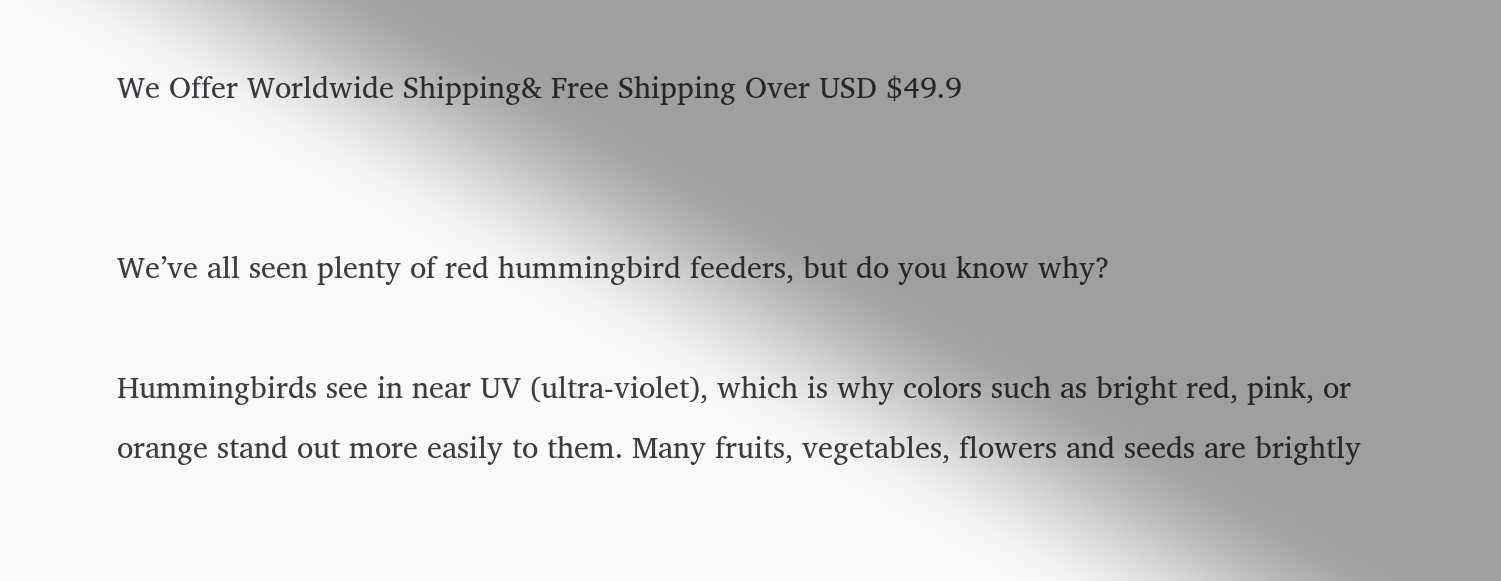We Offer Worldwide Shipping& Free Shipping Over USD $49.9


We’ve all seen plenty of red hummingbird feeders, but do you know why?

Hummingbirds see in near UV (ultra-violet), which is why colors such as bright red, pink, or orange stand out more easily to them. Many fruits, vegetables, flowers and seeds are brightly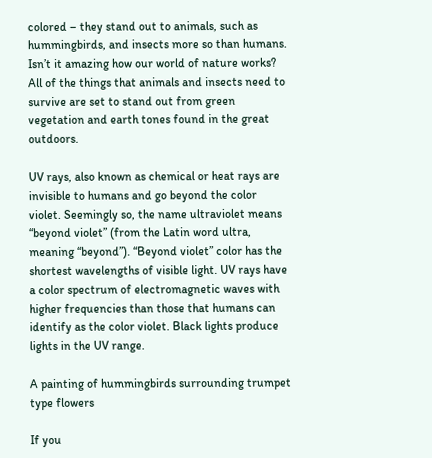colored – they stand out to animals, such as hummingbirds, and insects more so than humans. Isn’t it amazing how our world of nature works? All of the things that animals and insects need to survive are set to stand out from green vegetation and earth tones found in the great outdoors.

UV rays, also known as chemical or heat rays are invisible to humans and go beyond the color violet. Seemingly so, the name ultraviolet means “beyond violet” (from the Latin word ultra, meaning “beyond”). “Beyond violet” color has the shortest wavelengths of visible light. UV rays have a color spectrum of electromagnetic waves with higher frequencies than those that humans can identify as the color violet. Black lights produce lights in the UV range.

A painting of hummingbirds surrounding trumpet type flowers

If you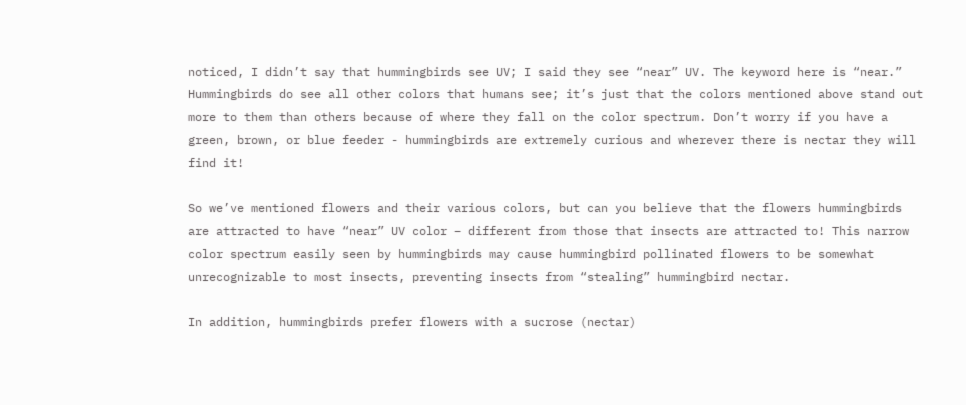noticed, I didn’t say that hummingbirds see UV; I said they see “near” UV. The keyword here is “near.” Hummingbirds do see all other colors that humans see; it’s just that the colors mentioned above stand out more to them than others because of where they fall on the color spectrum. Don’t worry if you have a green, brown, or blue feeder - hummingbirds are extremely curious and wherever there is nectar they will find it!

So we’ve mentioned flowers and their various colors, but can you believe that the flowers hummingbirds are attracted to have “near” UV color – different from those that insects are attracted to! This narrow color spectrum easily seen by hummingbirds may cause hummingbird pollinated flowers to be somewhat unrecognizable to most insects, preventing insects from “stealing” hummingbird nectar.

In addition, hummingbirds prefer flowers with a sucrose (nectar)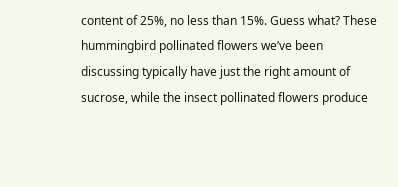content of 25%, no less than 15%. Guess what? These hummingbird pollinated flowers we’ve been discussing typically have just the right amount of sucrose, while the insect pollinated flowers produce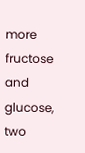more fructose and glucose, two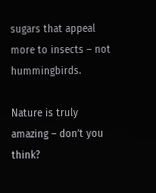sugars that appeal more to insects – not hummingbirds.

Nature is truly amazing – don’t you think?